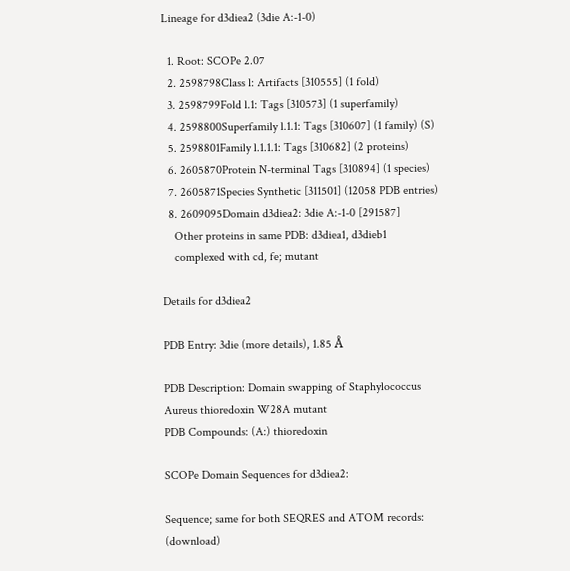Lineage for d3diea2 (3die A:-1-0)

  1. Root: SCOPe 2.07
  2. 2598798Class l: Artifacts [310555] (1 fold)
  3. 2598799Fold l.1: Tags [310573] (1 superfamily)
  4. 2598800Superfamily l.1.1: Tags [310607] (1 family) (S)
  5. 2598801Family l.1.1.1: Tags [310682] (2 proteins)
  6. 2605870Protein N-terminal Tags [310894] (1 species)
  7. 2605871Species Synthetic [311501] (12058 PDB entries)
  8. 2609095Domain d3diea2: 3die A:-1-0 [291587]
    Other proteins in same PDB: d3diea1, d3dieb1
    complexed with cd, fe; mutant

Details for d3diea2

PDB Entry: 3die (more details), 1.85 Å

PDB Description: Domain swapping of Staphylococcus Aureus thioredoxin W28A mutant
PDB Compounds: (A:) thioredoxin

SCOPe Domain Sequences for d3diea2:

Sequence; same for both SEQRES and ATOM records: (download)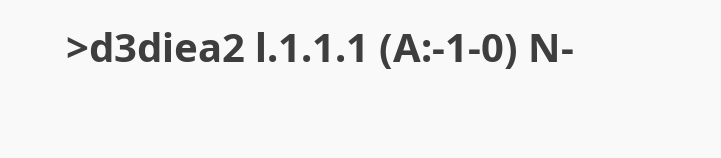>d3diea2 l.1.1.1 (A:-1-0) N-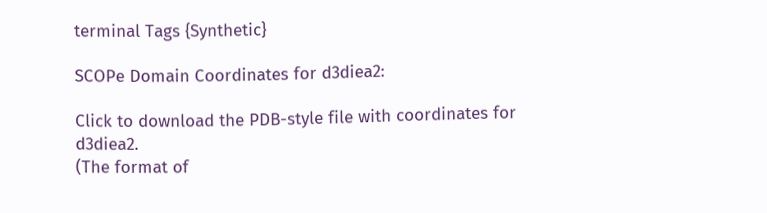terminal Tags {Synthetic}

SCOPe Domain Coordinates for d3diea2:

Click to download the PDB-style file with coordinates for d3diea2.
(The format of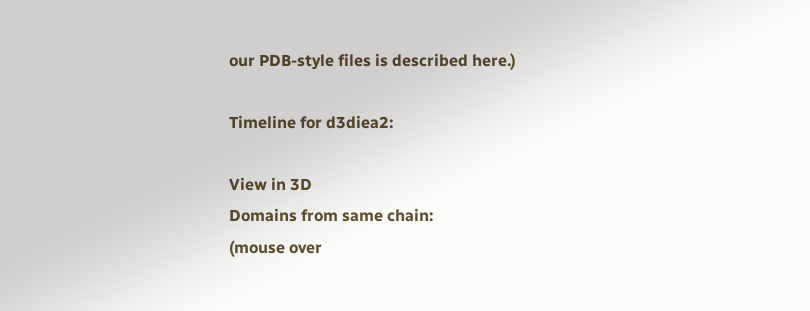our PDB-style files is described here.)

Timeline for d3diea2:

View in 3D
Domains from same chain:
(mouse over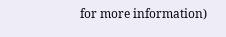for more information)